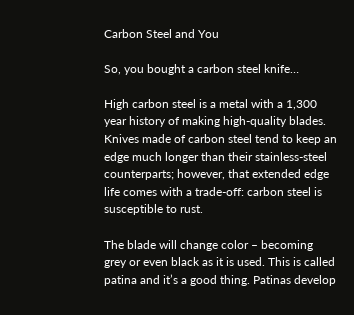Carbon Steel and You

So, you bought a carbon steel knife…

High carbon steel is a metal with a 1,300 year history of making high-quality blades. Knives made of carbon steel tend to keep an edge much longer than their stainless-steel counterparts; however, that extended edge life comes with a trade-off: carbon steel is susceptible to rust.

The blade will change color – becoming grey or even black as it is used. This is called patina and it’s a good thing. Patinas develop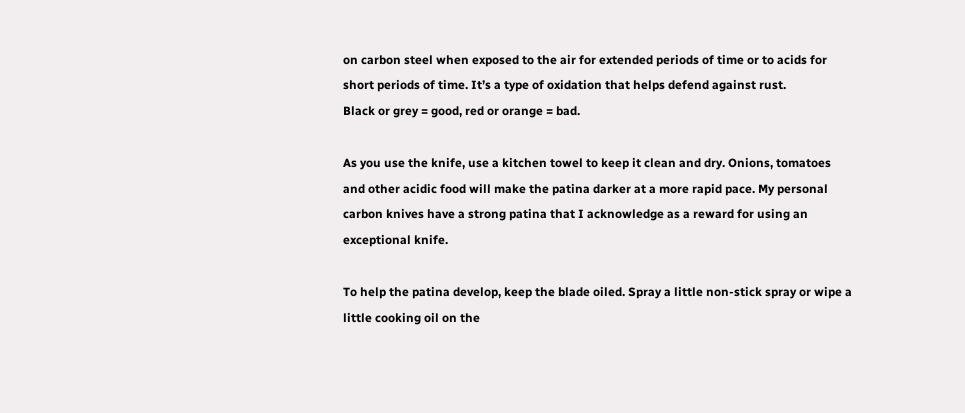on carbon steel when exposed to the air for extended periods of time or to acids for short periods of time. It’s a type of oxidation that helps defend against rust.
Black or grey = good, red or orange = bad.

As you use the knife, use a kitchen towel to keep it clean and dry. Onions, tomatoes and other acidic food will make the patina darker at a more rapid pace. My personal carbon knives have a strong patina that I acknowledge as a reward for using an exceptional knife.

To help the patina develop, keep the blade oiled. Spray a little non-stick spray or wipe a little cooking oil on the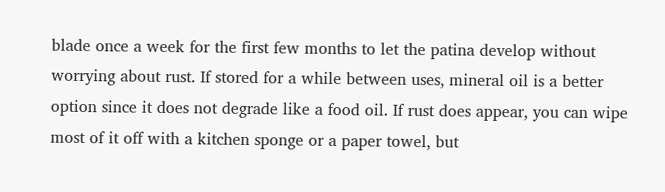blade once a week for the first few months to let the patina develop without worrying about rust. If stored for a while between uses, mineral oil is a better option since it does not degrade like a food oil. If rust does appear, you can wipe most of it off with a kitchen sponge or a paper towel, but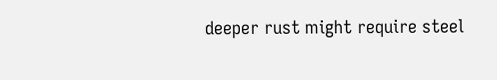deeper rust might require steel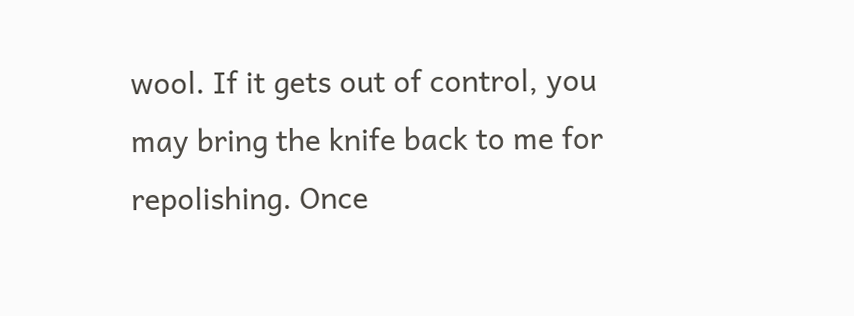wool. If it gets out of control, you may bring the knife back to me for repolishing. Once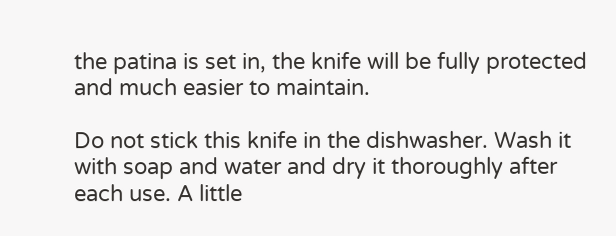the patina is set in, the knife will be fully protected and much easier to maintain.

Do not stick this knife in the dishwasher. Wash it with soap and water and dry it thoroughly after each use. A little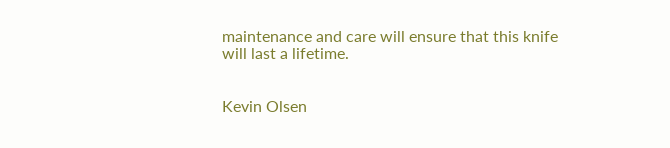maintenance and care will ensure that this knife will last a lifetime.


Kevin Olsen